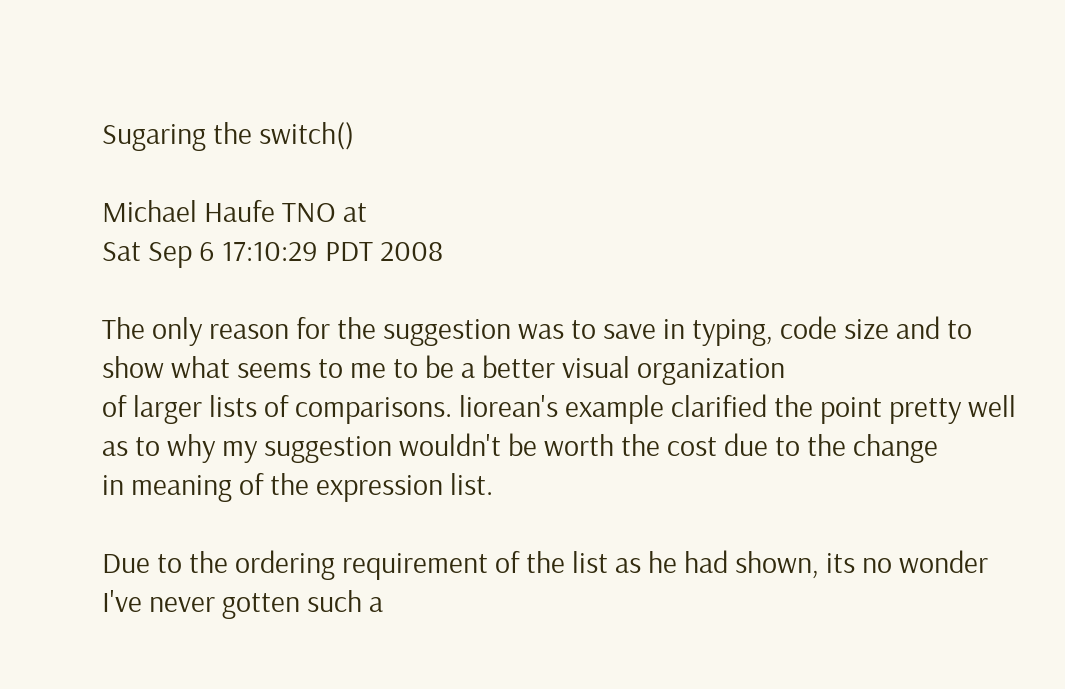Sugaring the switch()

Michael Haufe TNO at
Sat Sep 6 17:10:29 PDT 2008

The only reason for the suggestion was to save in typing, code size and to show what seems to me to be a better visual organization
of larger lists of comparisons. liorean's example clarified the point pretty well as to why my suggestion wouldn't be worth the cost due to the change
in meaning of the expression list.

Due to the ordering requirement of the list as he had shown, its no wonder I've never gotten such a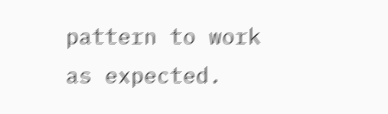pattern to work as expected.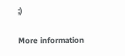;)

More information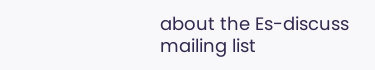about the Es-discuss mailing list